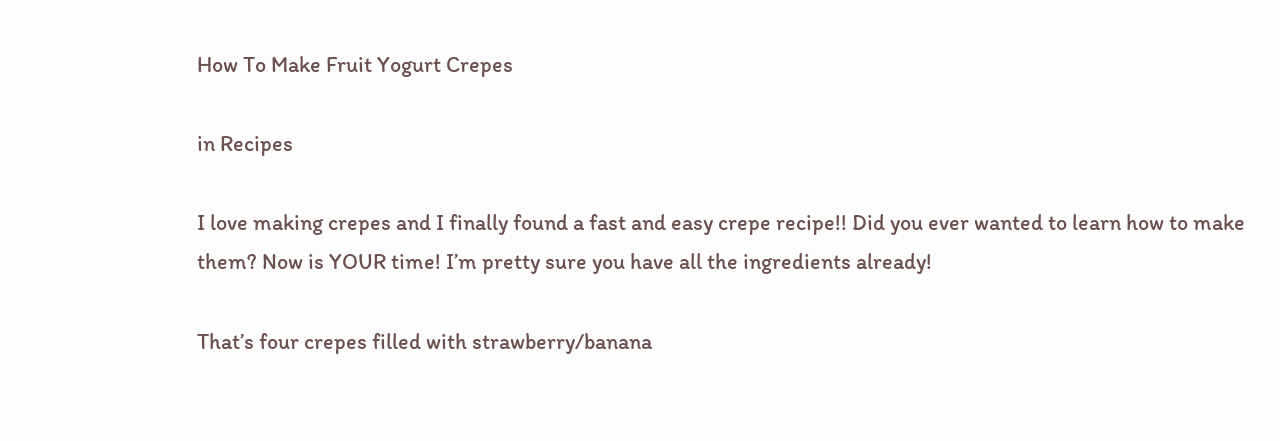How To Make Fruit Yogurt Crepes

in Recipes

I love making crepes and I finally found a fast and easy crepe recipe!! Did you ever wanted to learn how to make them? Now is YOUR time! I’m pretty sure you have all the ingredients already!

That’s four crepes filled with strawberry/banana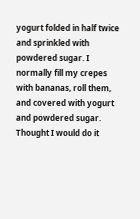yogurt folded in half twice and sprinkled with powdered sugar. I normally fill my crepes with bananas, roll them, and covered with yogurt and powdered sugar. Thought I would do it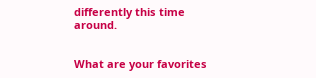differently this time around.


What are your favorites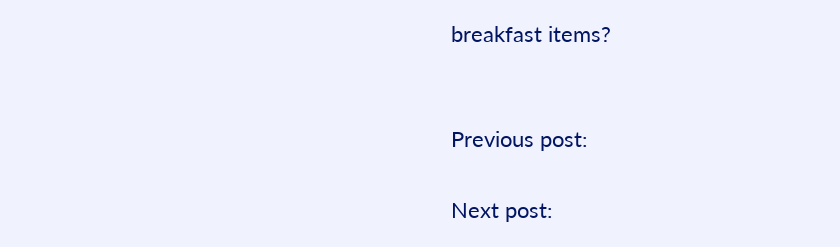breakfast items?


Previous post:

Next post: